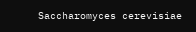Saccharomyces cerevisiae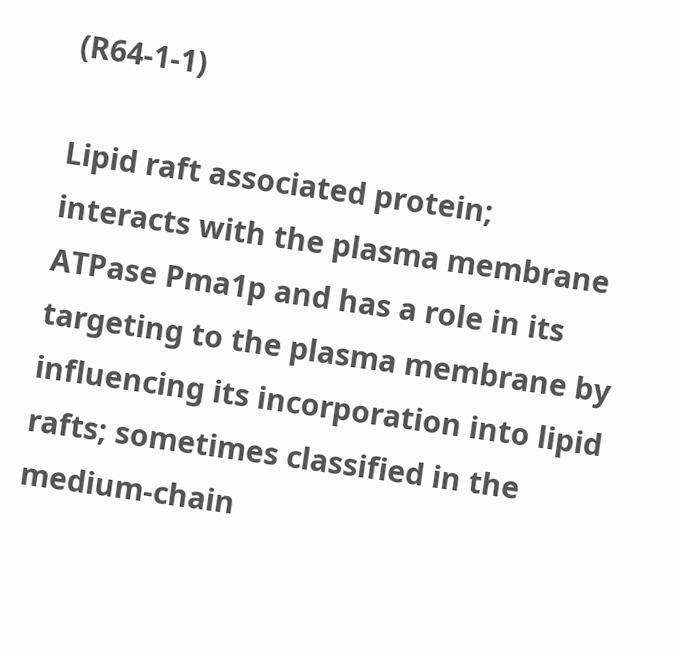(R64-1-1)

Lipid raft associated protein; interacts with the plasma membrane ATPase Pma1p and has a role in its targeting to the plasma membrane by influencing its incorporation into lipid rafts; sometimes classified in the medium-chain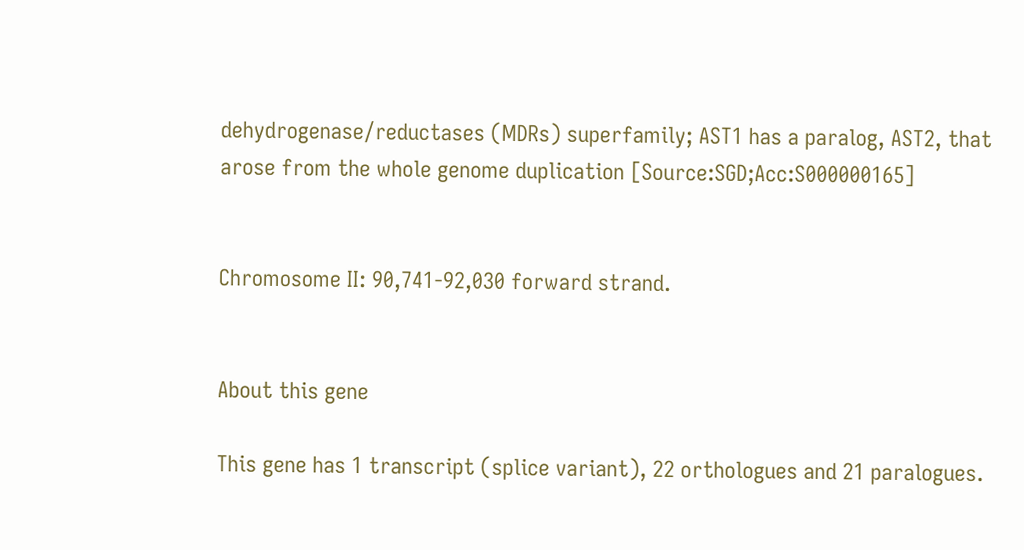dehydrogenase/reductases (MDRs) superfamily; AST1 has a paralog, AST2, that arose from the whole genome duplication [Source:SGD;Acc:S000000165]


Chromosome II: 90,741-92,030 forward strand.


About this gene

This gene has 1 transcript (splice variant), 22 orthologues and 21 paralogues.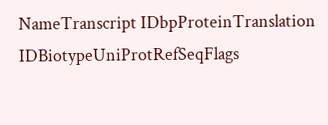NameTranscript IDbpProteinTranslation IDBiotypeUniProtRefSeqFlags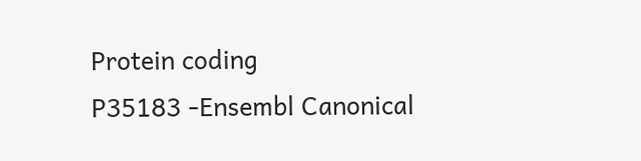Protein coding
P35183 -Ensembl Canonical